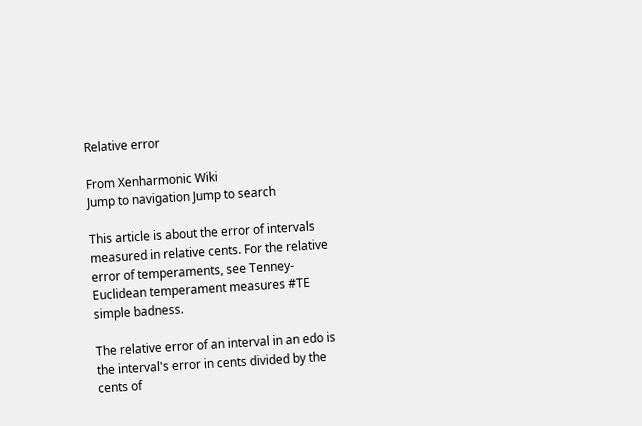Relative error

From Xenharmonic Wiki
Jump to navigation Jump to search

This article is about the error of intervals measured in relative cents. For the relative error of temperaments, see Tenney-Euclidean temperament measures #TE simple badness.

The relative error of an interval in an edo is the interval's error in cents divided by the cents of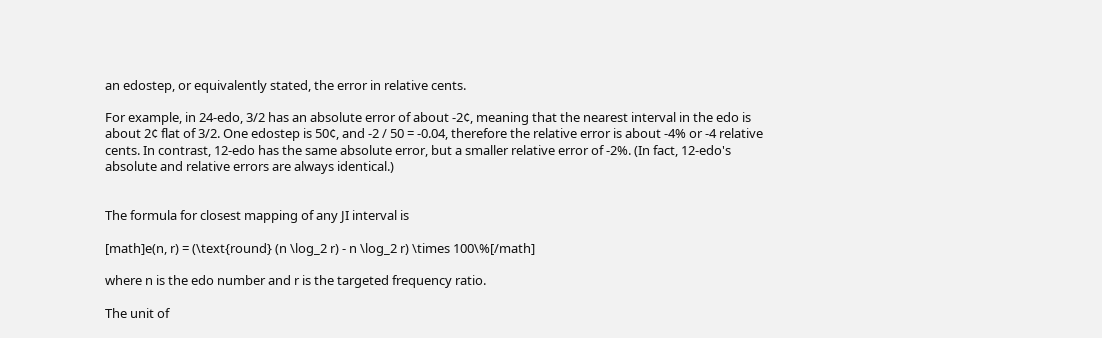an edostep, or equivalently stated, the error in relative cents.

For example, in 24-edo, 3/2 has an absolute error of about -2¢, meaning that the nearest interval in the edo is about 2¢ flat of 3/2. One edostep is 50¢, and -2 / 50 = -0.04, therefore the relative error is about -4% or -4 relative cents. In contrast, 12-edo has the same absolute error, but a smaller relative error of -2%. (In fact, 12-edo's absolute and relative errors are always identical.)


The formula for closest mapping of any JI interval is

[math]e(n, r) = (\text{round} (n \log_2 r) - n \log_2 r) \times 100\%[/math]

where n is the edo number and r is the targeted frequency ratio.

The unit of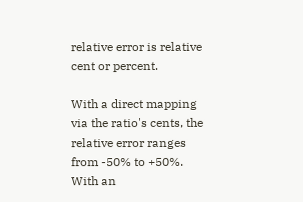relative error is relative cent or percent.

With a direct mapping via the ratio's cents, the relative error ranges from -50% to +50%. With an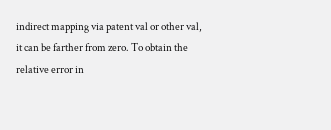indirect mapping via patent val or other val, it can be farther from zero. To obtain the relative error in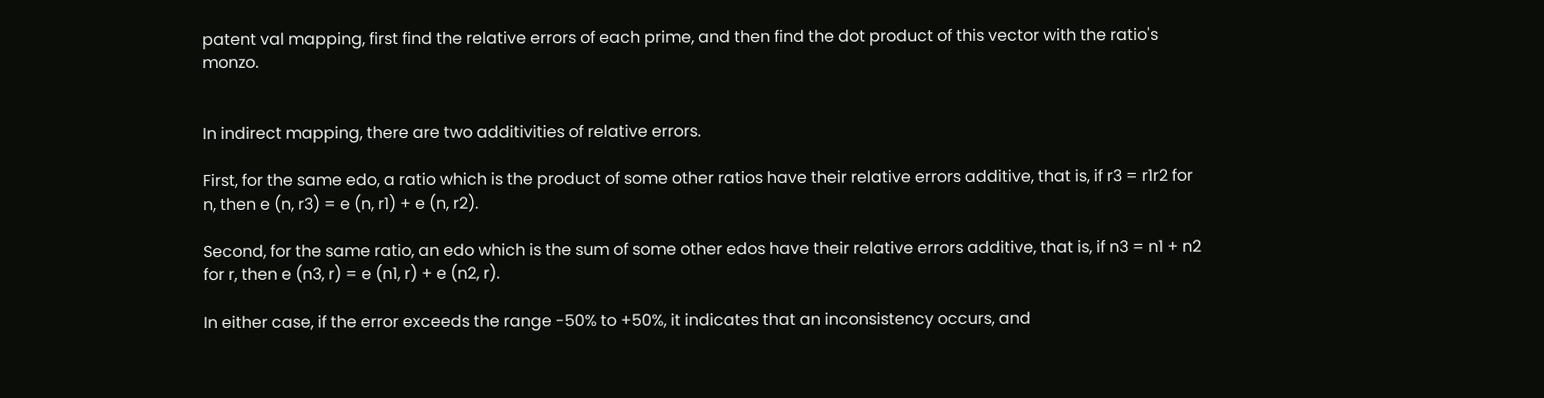patent val mapping, first find the relative errors of each prime, and then find the dot product of this vector with the ratio's monzo.


In indirect mapping, there are two additivities of relative errors.

First, for the same edo, a ratio which is the product of some other ratios have their relative errors additive, that is, if r3 = r1r2 for n, then e (n, r3) = e (n, r1) + e (n, r2).

Second, for the same ratio, an edo which is the sum of some other edos have their relative errors additive, that is, if n3 = n1 + n2 for r, then e (n3, r) = e (n1, r) + e (n2, r).

In either case, if the error exceeds the range -50% to +50%, it indicates that an inconsistency occurs, and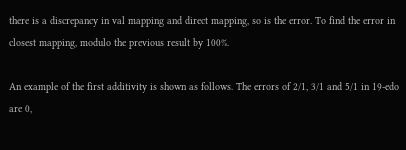there is a discrepancy in val mapping and direct mapping, so is the error. To find the error in closest mapping, modulo the previous result by 100%.

An example of the first additivity is shown as follows. The errors of 2/1, 3/1 and 5/1 in 19-edo are 0,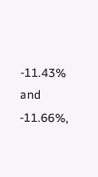-11.43% and -11.66%,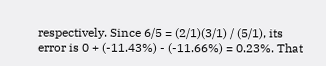respectively. Since 6/5 = (2/1)(3/1) / (5/1), its error is 0 + (-11.43%) - (-11.66%) = 0.23%. That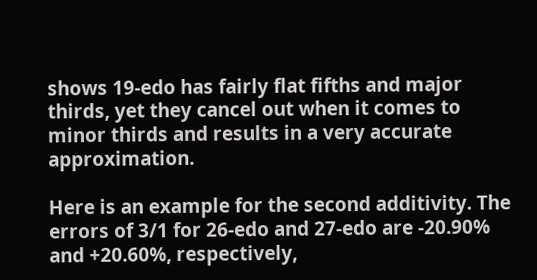shows 19-edo has fairly flat fifths and major thirds, yet they cancel out when it comes to minor thirds and results in a very accurate approximation.

Here is an example for the second additivity. The errors of 3/1 for 26-edo and 27-edo are -20.90% and +20.60%, respectively,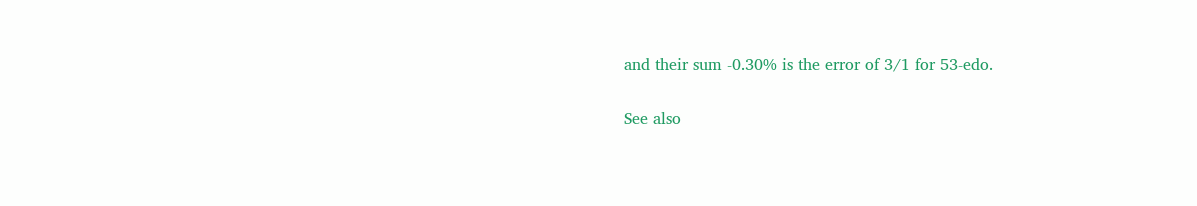and their sum -0.30% is the error of 3/1 for 53-edo.

See also